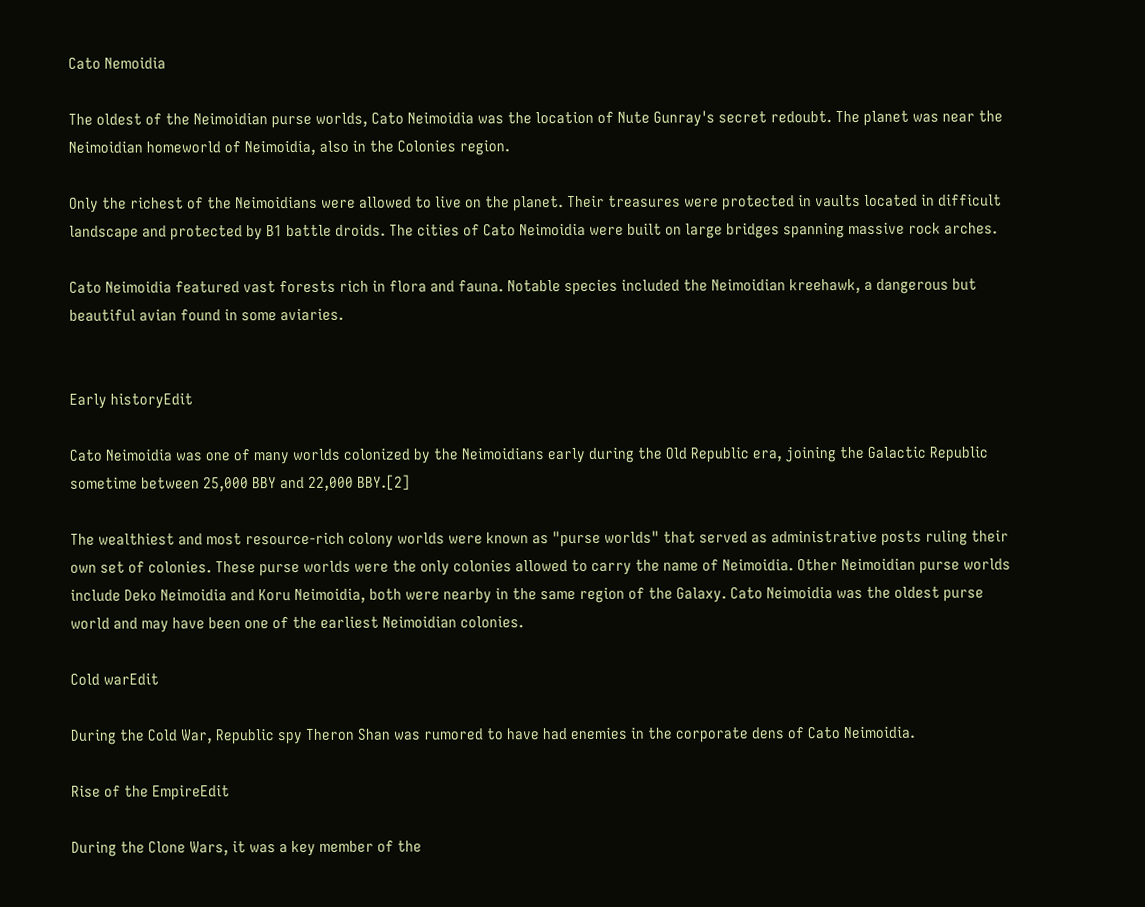Cato Nemoidia

The oldest of the Neimoidian purse worlds, Cato Neimoidia was the location of Nute Gunray's secret redoubt. The planet was near the Neimoidian homeworld of Neimoidia, also in the Colonies region.

Only the richest of the Neimoidians were allowed to live on the planet. Their treasures were protected in vaults located in difficult landscape and protected by B1 battle droids. The cities of Cato Neimoidia were built on large bridges spanning massive rock arches.

Cato Neimoidia featured vast forests rich in flora and fauna. Notable species included the Neimoidian kreehawk, a dangerous but beautiful avian found in some aviaries.


Early historyEdit

Cato Neimoidia was one of many worlds colonized by the Neimoidians early during the Old Republic era, joining the Galactic Republic sometime between 25,000 BBY and 22,000 BBY.[2]

The wealthiest and most resource-rich colony worlds were known as "purse worlds" that served as administrative posts ruling their own set of colonies. These purse worlds were the only colonies allowed to carry the name of Neimoidia. Other Neimoidian purse worlds include Deko Neimoidia and Koru Neimoidia, both were nearby in the same region of the Galaxy. Cato Neimoidia was the oldest purse world and may have been one of the earliest Neimoidian colonies.

Cold warEdit

During the Cold War, Republic spy Theron Shan was rumored to have had enemies in the corporate dens of Cato Neimoidia.

Rise of the EmpireEdit

During the Clone Wars, it was a key member of the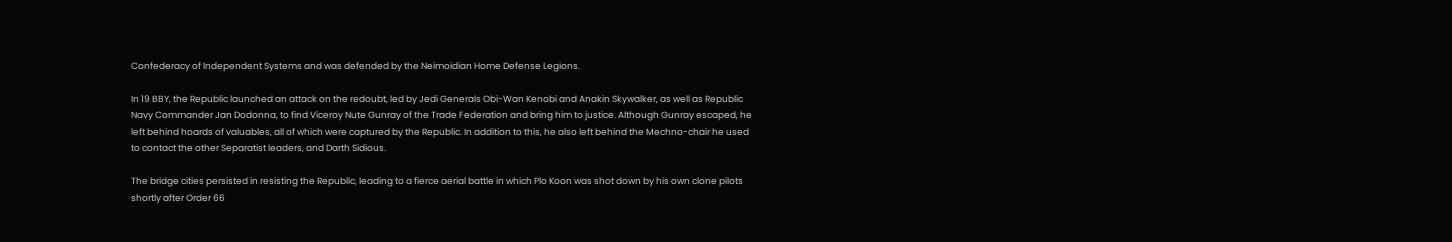Confederacy of Independent Systems and was defended by the Neimoidian Home Defense Legions.

In 19 BBY, the Republic launched an attack on the redoubt, led by Jedi Generals Obi-Wan Kenobi and Anakin Skywalker, as well as Republic Navy Commander Jan Dodonna, to find Viceroy Nute Gunray of the Trade Federation and bring him to justice. Although Gunray escaped, he left behind hoards of valuables, all of which were captured by the Republic. In addition to this, he also left behind the Mechno-chair he used to contact the other Separatist leaders, and Darth Sidious.

The bridge cities persisted in resisting the Republic, leading to a fierce aerial battle in which Plo Koon was shot down by his own clone pilots shortly after Order 66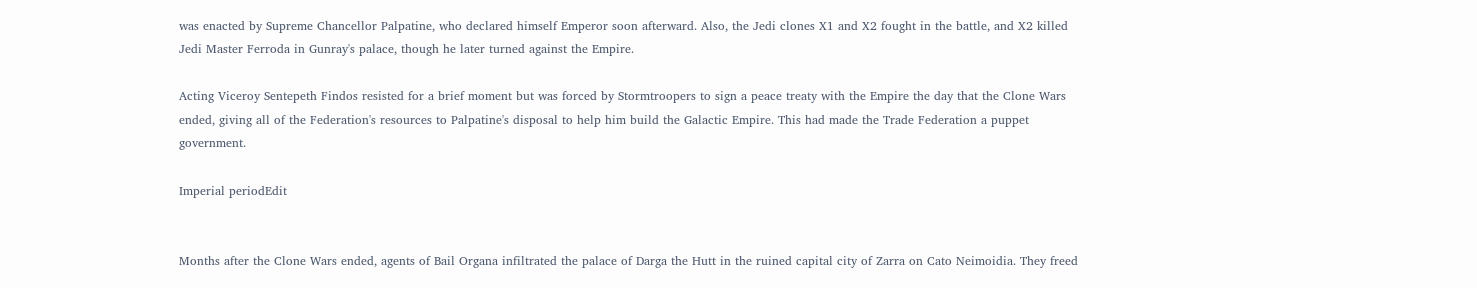was enacted by Supreme Chancellor Palpatine, who declared himself Emperor soon afterward. Also, the Jedi clones X1 and X2 fought in the battle, and X2 killed Jedi Master Ferroda in Gunray's palace, though he later turned against the Empire.

Acting Viceroy Sentepeth Findos resisted for a brief moment but was forced by Stormtroopers to sign a peace treaty with the Empire the day that the Clone Wars ended, giving all of the Federation's resources to Palpatine's disposal to help him build the Galactic Empire. This had made the Trade Federation a puppet government.

Imperial periodEdit


Months after the Clone Wars ended, agents of Bail Organa infiltrated the palace of Darga the Hutt in the ruined capital city of Zarra on Cato Neimoidia. They freed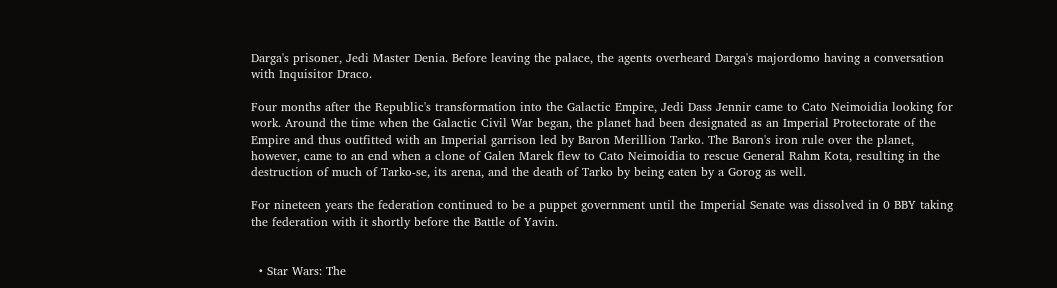Darga's prisoner, Jedi Master Denia. Before leaving the palace, the agents overheard Darga's majordomo having a conversation with Inquisitor Draco.

Four months after the Republic's transformation into the Galactic Empire, Jedi Dass Jennir came to Cato Neimoidia looking for work. Around the time when the Galactic Civil War began, the planet had been designated as an Imperial Protectorate of the Empire and thus outfitted with an Imperial garrison led by Baron Merillion Tarko. The Baron's iron rule over the planet, however, came to an end when a clone of Galen Marek flew to Cato Neimoidia to rescue General Rahm Kota, resulting in the destruction of much of Tarko-se, its arena, and the death of Tarko by being eaten by a Gorog as well.

For nineteen years the federation continued to be a puppet government until the Imperial Senate was dissolved in 0 BBY taking the federation with it shortly before the Battle of Yavin.


  • Star Wars: The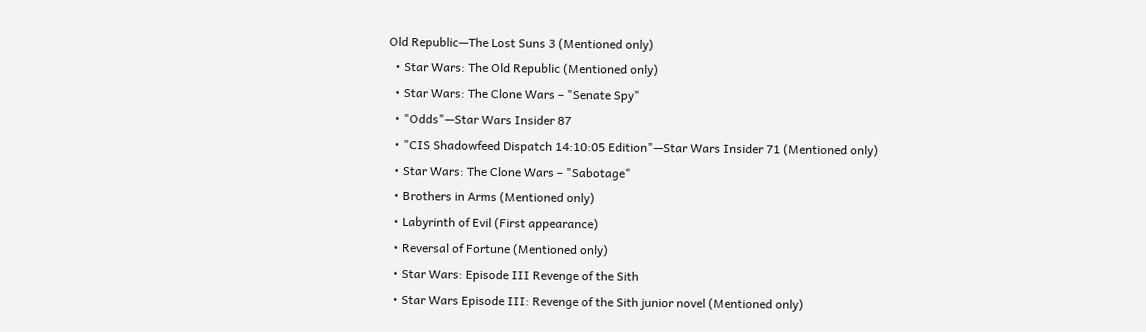Old Republic—The Lost Suns 3 (Mentioned only)
  • Star Wars: The Old Republic (Mentioned only)
  • Star Wars: The Clone Wars – "Senate Spy"
  • "Odds"—Star Wars Insider 87
  • "CIS Shadowfeed Dispatch 14:10:05 Edition"—Star Wars Insider 71 (Mentioned only)
  • Star Wars: The Clone Wars – "Sabotage"
  • Brothers in Arms (Mentioned only)
  • Labyrinth of Evil (First appearance)
  • Reversal of Fortune (Mentioned only)
  • Star Wars: Episode III Revenge of the Sith
  • Star Wars Episode III: Revenge of the Sith junior novel (Mentioned only)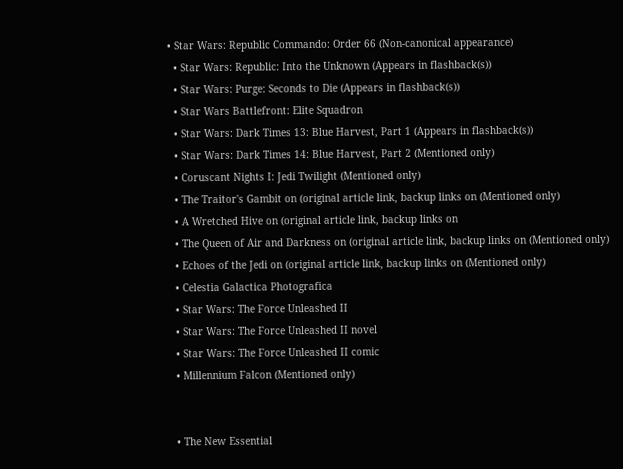• Star Wars: Republic Commando: Order 66 (Non-canonical appearance)
  • Star Wars: Republic: Into the Unknown (Appears in flashback(s))
  • Star Wars: Purge: Seconds to Die (Appears in flashback(s))
  • Star Wars Battlefront: Elite Squadron
  • Star Wars: Dark Times 13: Blue Harvest, Part 1 (Appears in flashback(s))
  • Star Wars: Dark Times 14: Blue Harvest, Part 2 (Mentioned only)
  • Coruscant Nights I: Jedi Twilight (Mentioned only)
  • The Traitor's Gambit on (original article link, backup links on (Mentioned only)
  • A Wretched Hive on (original article link, backup links on
  • The Queen of Air and Darkness on (original article link, backup links on (Mentioned only)
  • Echoes of the Jedi on (original article link, backup links on (Mentioned only)
  • Celestia Galactica Photografica
  • Star Wars: The Force Unleashed II
  • Star Wars: The Force Unleashed II novel
  • Star Wars: The Force Unleashed II comic
  • Millennium Falcon (Mentioned only)


  • The New Essential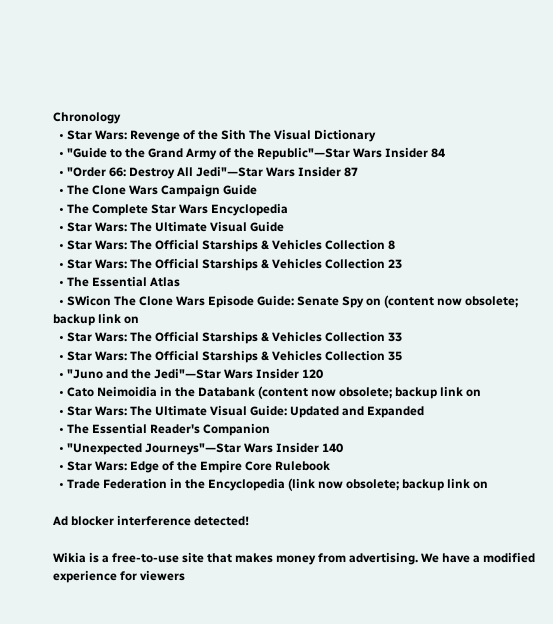Chronology
  • Star Wars: Revenge of the Sith The Visual Dictionary
  • "Guide to the Grand Army of the Republic"—Star Wars Insider 84
  • "Order 66: Destroy All Jedi"—Star Wars Insider 87
  • The Clone Wars Campaign Guide
  • The Complete Star Wars Encyclopedia
  • Star Wars: The Ultimate Visual Guide
  • Star Wars: The Official Starships & Vehicles Collection 8
  • Star Wars: The Official Starships & Vehicles Collection 23
  • The Essential Atlas
  • SWicon The Clone Wars Episode Guide: Senate Spy on (content now obsolete; backup link on
  • Star Wars: The Official Starships & Vehicles Collection 33
  • Star Wars: The Official Starships & Vehicles Collection 35
  • "Juno and the Jedi"—Star Wars Insider 120
  • Cato Neimoidia in the Databank (content now obsolete; backup link on
  • Star Wars: The Ultimate Visual Guide: Updated and Expanded
  • The Essential Reader's Companion
  • "Unexpected Journeys"—Star Wars Insider 140
  • Star Wars: Edge of the Empire Core Rulebook
  • Trade Federation in the Encyclopedia (link now obsolete; backup link on

Ad blocker interference detected!

Wikia is a free-to-use site that makes money from advertising. We have a modified experience for viewers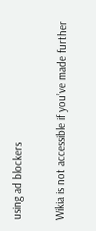using ad blockers

Wikia is not accessible if you’ve made further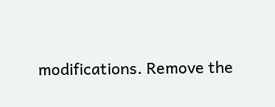modifications. Remove the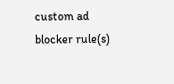custom ad blocker rule(s)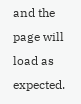and the page will load as expected.